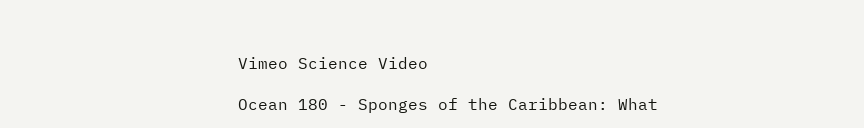Vimeo Science Video

Ocean 180 - Sponges of the Caribbean: What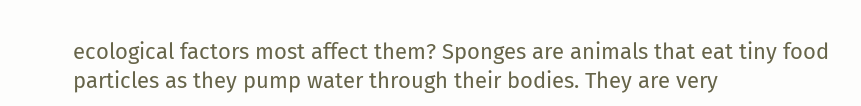ecological factors most affect them? Sponges are animals that eat tiny food particles as they pump water through their bodies. They are very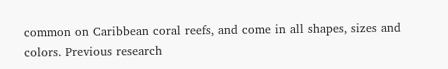common on Caribbean coral reefs, and come in all shapes, sizes and colors. Previous research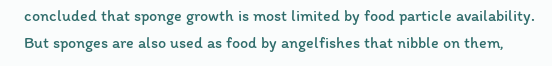concluded that sponge growth is most limited by food particle availability. But sponges are also used as food by angelfishes that nibble on them,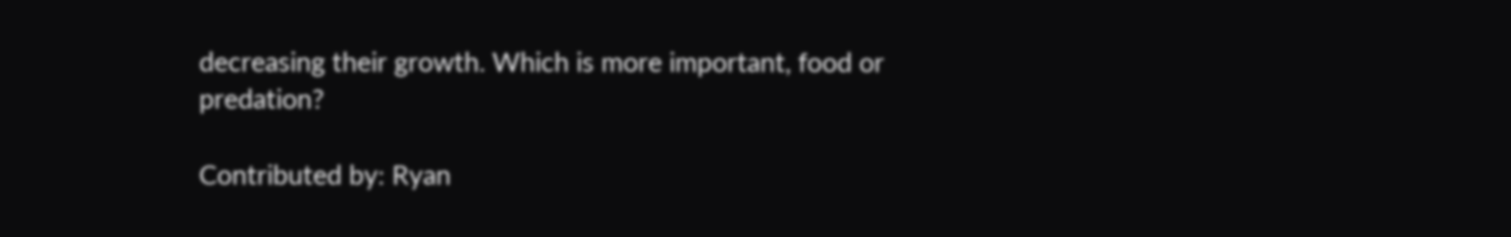decreasing their growth. Which is more important, food or predation?

Contributed by: Ryan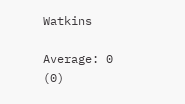Watkins

Average: 0 (0)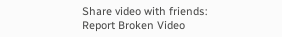Share video with friends:
Report Broken Video